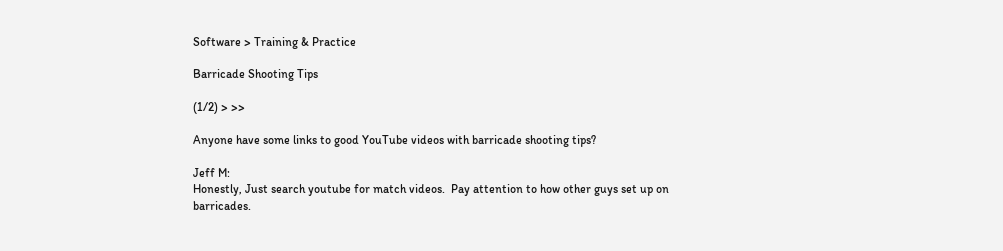Software > Training & Practice

Barricade Shooting Tips

(1/2) > >>

Anyone have some links to good YouTube videos with barricade shooting tips?

Jeff M:
Honestly, Just search youtube for match videos.  Pay attention to how other guys set up on barricades.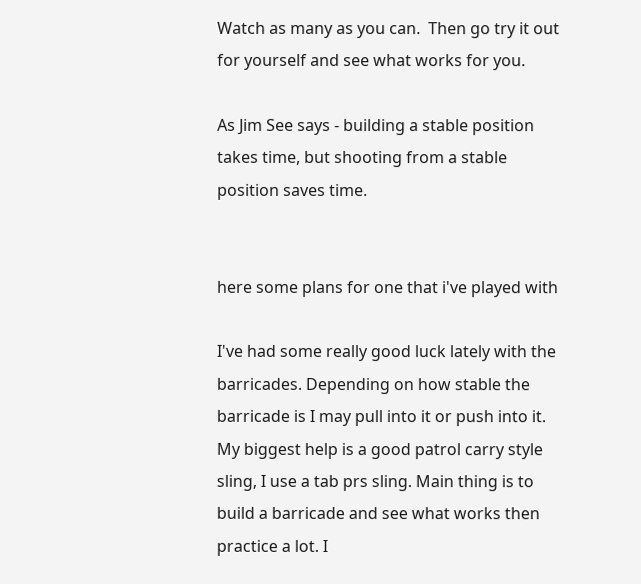Watch as many as you can.  Then go try it out for yourself and see what works for you.

As Jim See says - building a stable position takes time, but shooting from a stable position saves time.


here some plans for one that i've played with

I've had some really good luck lately with the barricades. Depending on how stable the barricade is I may pull into it or push into it. My biggest help is a good patrol carry style sling, I use a tab prs sling. Main thing is to build a barricade and see what works then practice a lot. I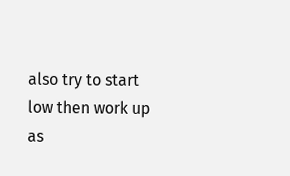also try to start low then work up as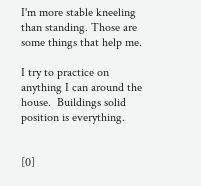I'm more stable kneeling than standing. Those are some things that help me.

I try to practice on anything I can around the house.  Buildings solid position is everything.


[0]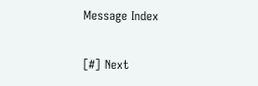Message Index

[#] Next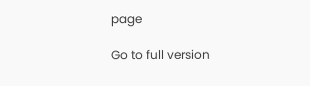page

Go to full version